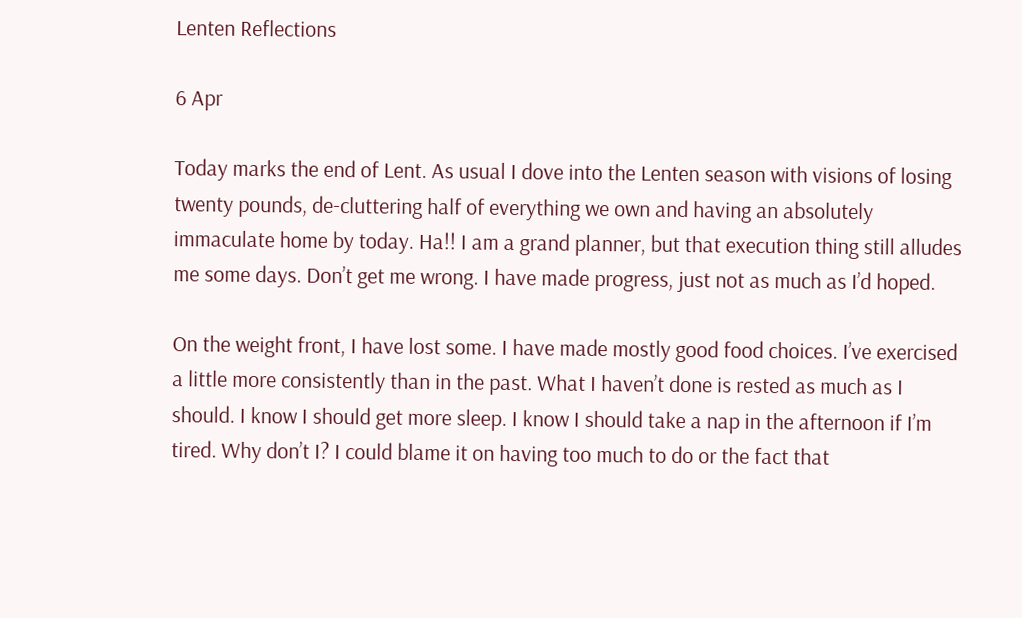Lenten Reflections

6 Apr

Today marks the end of Lent. As usual I dove into the Lenten season with visions of losing twenty pounds, de-cluttering half of everything we own and having an absolutely immaculate home by today. Ha!! I am a grand planner, but that execution thing still alludes me some days. Don’t get me wrong. I have made progress, just not as much as I’d hoped.

On the weight front, I have lost some. I have made mostly good food choices. I’ve exercised a little more consistently than in the past. What I haven’t done is rested as much as I should. I know I should get more sleep. I know I should take a nap in the afternoon if I’m tired. Why don’t I? I could blame it on having too much to do or the fact that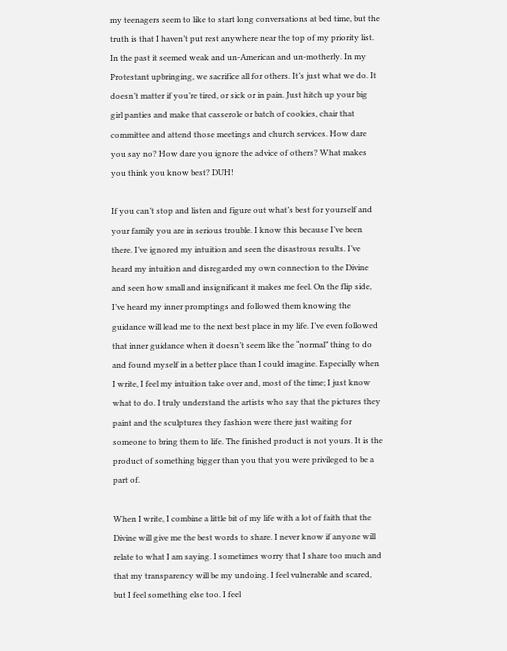my teenagers seem to like to start long conversations at bed time, but the truth is that I haven’t put rest anywhere near the top of my priority list. In the past it seemed weak and un-American and un-motherly. In my Protestant upbringing, we sacrifice all for others. It’s just what we do. It doesn’t matter if you’re tired, or sick or in pain. Just hitch up your big girl panties and make that casserole or batch of cookies, chair that committee and attend those meetings and church services. How dare you say no? How dare you ignore the advice of others? What makes you think you know best? DUH!

If you can’t stop and listen and figure out what’s best for yourself and your family you are in serious trouble. I know this because I’ve been there. I’ve ignored my intuition and seen the disastrous results. I’ve heard my intuition and disregarded my own connection to the Divine and seen how small and insignificant it makes me feel. On the flip side, I’ve heard my inner promptings and followed them knowing the guidance will lead me to the next best place in my life. I’ve even followed that inner guidance when it doesn’t seem like the “normal” thing to do and found myself in a better place than I could imagine. Especially when I write, I feel my intuition take over and, most of the time; I just know what to do. I truly understand the artists who say that the pictures they paint and the sculptures they fashion were there just waiting for someone to bring them to life. The finished product is not yours. It is the product of something bigger than you that you were privileged to be a part of.

When I write, I combine a little bit of my life with a lot of faith that the Divine will give me the best words to share. I never know if anyone will relate to what I am saying. I sometimes worry that I share too much and that my transparency will be my undoing. I feel vulnerable and scared, but I feel something else too. I feel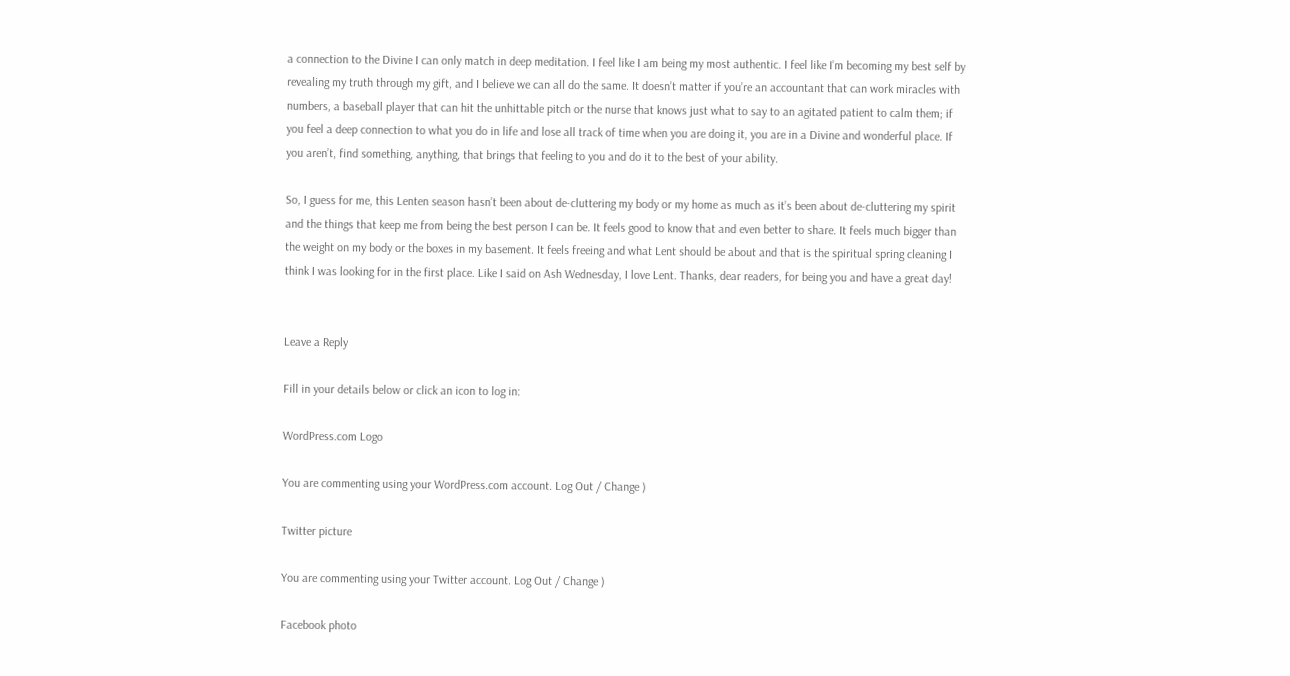a connection to the Divine I can only match in deep meditation. I feel like I am being my most authentic. I feel like I’m becoming my best self by revealing my truth through my gift, and I believe we can all do the same. It doesn’t matter if you’re an accountant that can work miracles with numbers, a baseball player that can hit the unhittable pitch or the nurse that knows just what to say to an agitated patient to calm them; if you feel a deep connection to what you do in life and lose all track of time when you are doing it, you are in a Divine and wonderful place. If you aren’t, find something, anything, that brings that feeling to you and do it to the best of your ability.

So, I guess for me, this Lenten season hasn’t been about de-cluttering my body or my home as much as it’s been about de-cluttering my spirit and the things that keep me from being the best person I can be. It feels good to know that and even better to share. It feels much bigger than the weight on my body or the boxes in my basement. It feels freeing and what Lent should be about and that is the spiritual spring cleaning I think I was looking for in the first place. Like I said on Ash Wednesday, I love Lent. Thanks, dear readers, for being you and have a great day!


Leave a Reply

Fill in your details below or click an icon to log in:

WordPress.com Logo

You are commenting using your WordPress.com account. Log Out / Change )

Twitter picture

You are commenting using your Twitter account. Log Out / Change )

Facebook photo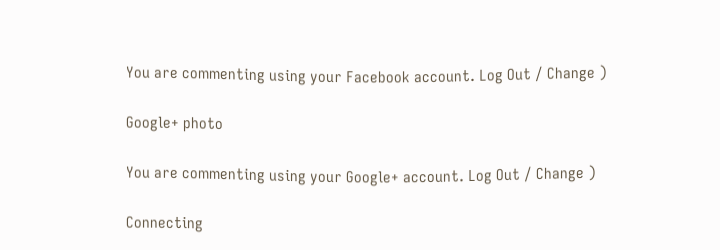You are commenting using your Facebook account. Log Out / Change )

Google+ photo

You are commenting using your Google+ account. Log Out / Change )

Connecting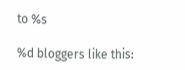to %s

%d bloggers like this: